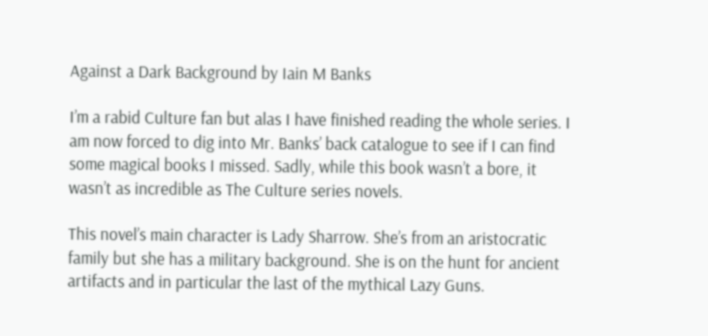Against a Dark Background by Iain M Banks

I’m a rabid Culture fan but alas I have finished reading the whole series. I am now forced to dig into Mr. Banks’ back catalogue to see if I can find some magical books I missed. Sadly, while this book wasn’t a bore, it wasn’t as incredible as The Culture series novels.

This novel’s main character is Lady Sharrow. She’s from an aristocratic family but she has a military background. She is on the hunt for ancient artifacts and in particular the last of the mythical Lazy Guns.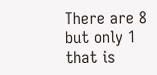There are 8 but only 1 that is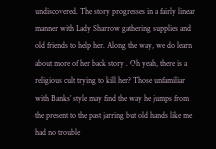undiscovered. The story progresses in a fairly linear manner with Lady Sharrow gathering supplies and old friends to help her. Along the way, we do learn about more of her back story . Oh yeah, there is a religious cult trying to kill her? Those unfamiliar with Banks’ style may find the way he jumps from the present to the past jarring but old hands like me had no trouble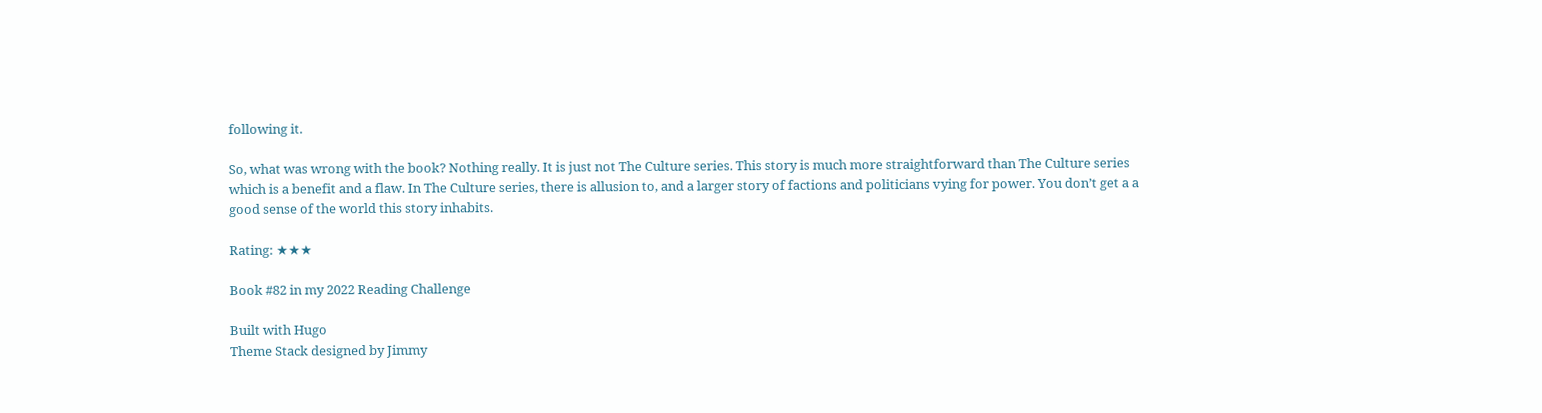following it.

So, what was wrong with the book? Nothing really. It is just not The Culture series. This story is much more straightforward than The Culture series which is a benefit and a flaw. In The Culture series, there is allusion to, and a larger story of factions and politicians vying for power. You don’t get a a good sense of the world this story inhabits.

Rating: ★★★

Book #82 in my 2022 Reading Challenge

Built with Hugo
Theme Stack designed by Jimmy